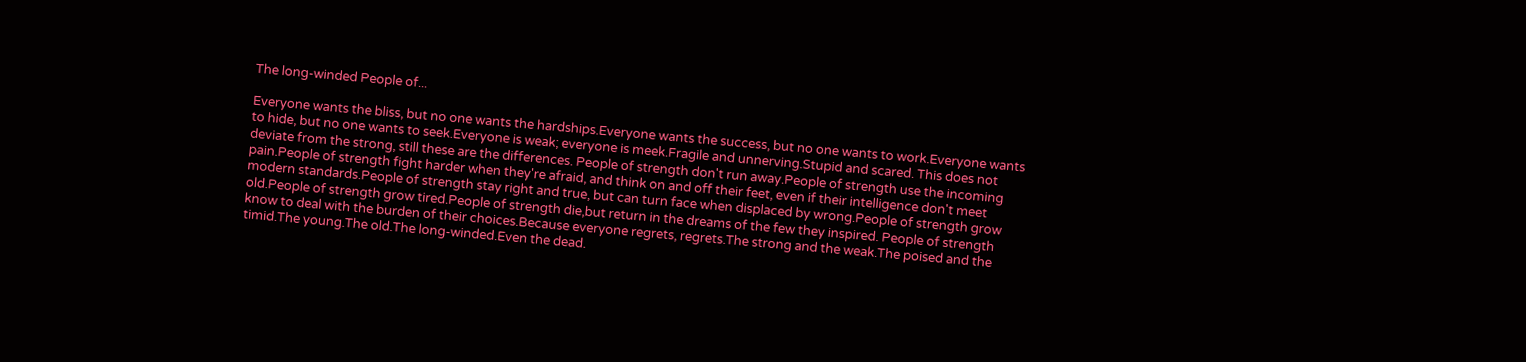The long-winded People of...

Everyone wants the bliss, but no one wants the hardships.Everyone wants the success, but no one wants to work.Everyone wants to hide, but no one wants to seek.Everyone is weak; everyone is meek.Fragile and unnerving.Stupid and scared. This does not deviate from the strong, still these are the differences. People of strength don't run away.People of strength use the incoming pain.People of strength fight harder when they're afraid, and think on and off their feet, even if their intelligence don't meet modern standards.People of strength stay right and true, but can turn face when displaced by wrong.People of strength grow old.People of strength grow tired.People of strength die,but return in the dreams of the few they inspired. People of strength know to deal with the burden of their choices.Because everyone regrets, regrets.The strong and the weak.The poised and the timid.The young.The old.The long-winded.Even the dead.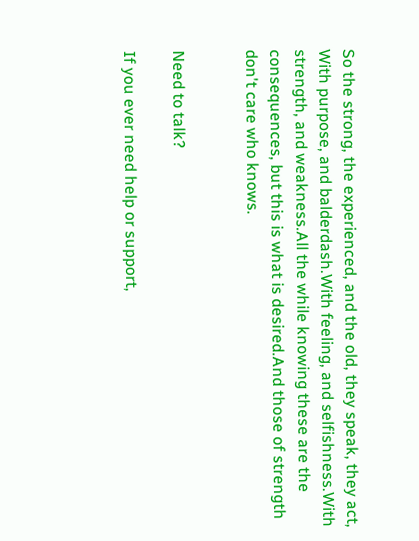So the strong, the experienced, and the old, they speak, they act, With purpose, and balderdash.With feeling, and selfishness.With strength, and weakness.All the while knowing these are the consequences, but this is what is desired.And those of strength don't care who knows.


Need to talk?

If you ever need help or support,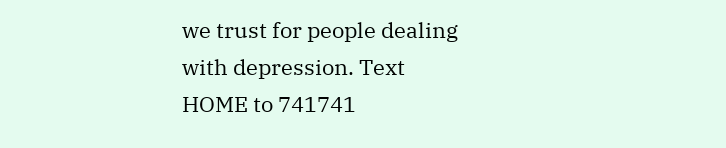we trust for people dealing with depression. Text HOME to 741741